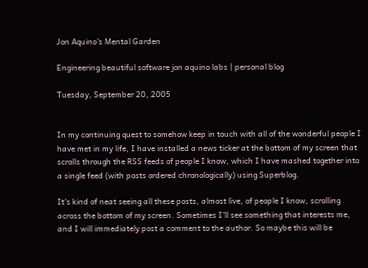Jon Aquino's Mental Garden

Engineering beautiful software jon aquino labs | personal blog

Tuesday, September 20, 2005


In my continuing quest to somehow keep in touch with all of the wonderful people I have met in my life, I have installed a news ticker at the bottom of my screen that scrolls through the RSS feeds of people I know, which I have mashed together into a single feed (with posts ordered chronologically) using Superblog.

It's kind of neat seeing all these posts, almost live, of people I know, scrolling across the bottom of my screen. Sometimes I'll see something that interests me, and I will immediately post a comment to the author. So maybe this will be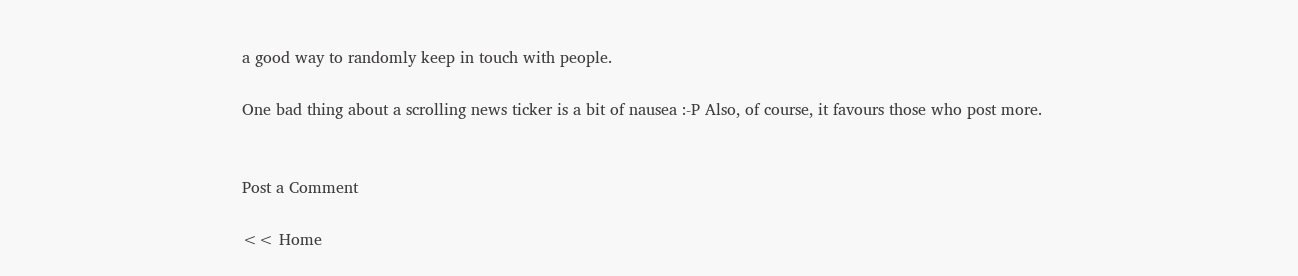a good way to randomly keep in touch with people.

One bad thing about a scrolling news ticker is a bit of nausea :-P Also, of course, it favours those who post more.


Post a Comment

<< Home